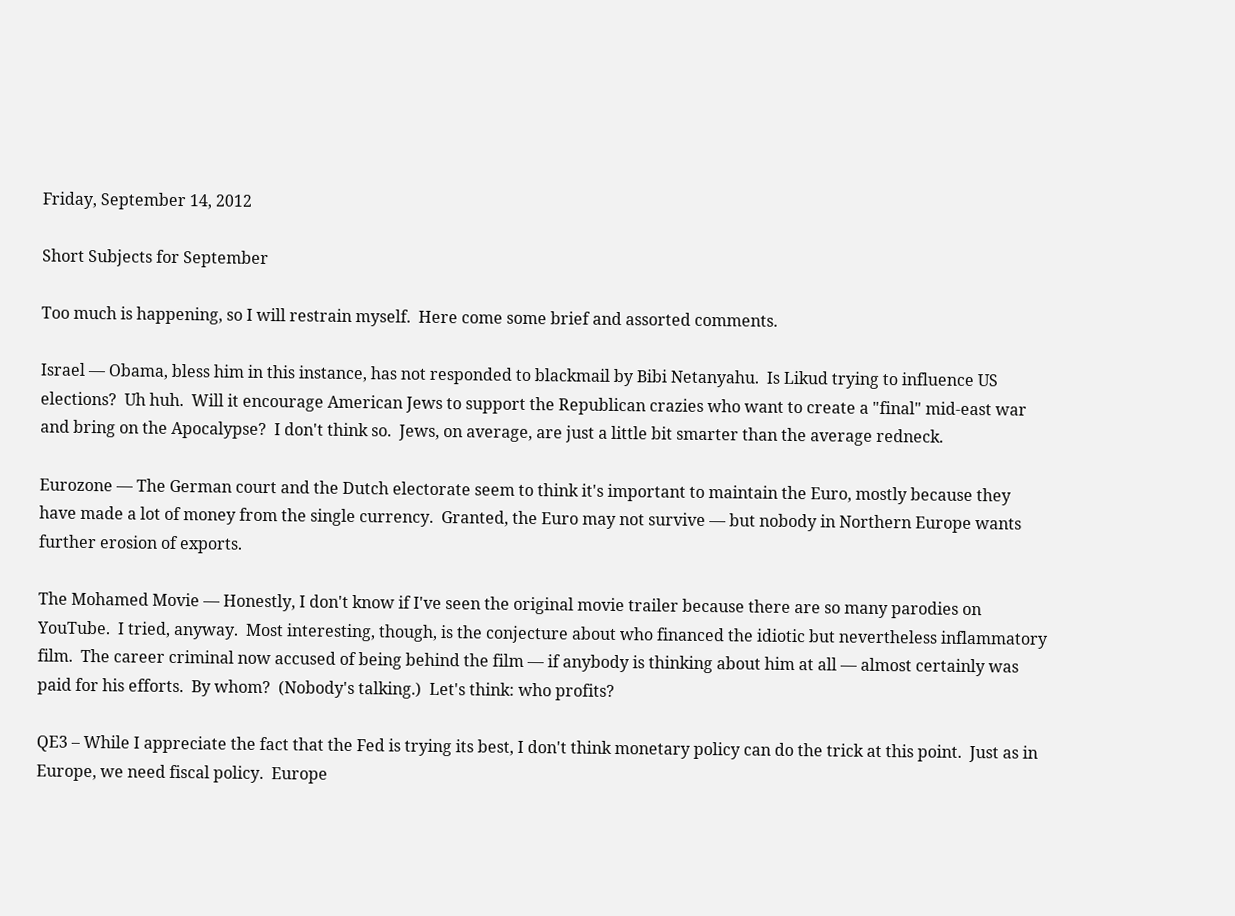Friday, September 14, 2012

Short Subjects for September

Too much is happening, so I will restrain myself.  Here come some brief and assorted comments.

Israel — Obama, bless him in this instance, has not responded to blackmail by Bibi Netanyahu.  Is Likud trying to influence US elections?  Uh huh.  Will it encourage American Jews to support the Republican crazies who want to create a "final" mid-east war and bring on the Apocalypse?  I don't think so.  Jews, on average, are just a little bit smarter than the average redneck.

Eurozone — The German court and the Dutch electorate seem to think it's important to maintain the Euro, mostly because they have made a lot of money from the single currency.  Granted, the Euro may not survive — but nobody in Northern Europe wants further erosion of exports.

The Mohamed Movie — Honestly, I don't know if I've seen the original movie trailer because there are so many parodies on YouTube.  I tried, anyway.  Most interesting, though, is the conjecture about who financed the idiotic but nevertheless inflammatory film.  The career criminal now accused of being behind the film — if anybody is thinking about him at all — almost certainly was paid for his efforts.  By whom?  (Nobody's talking.)  Let's think: who profits?

QE3 – While I appreciate the fact that the Fed is trying its best, I don't think monetary policy can do the trick at this point.  Just as in Europe, we need fiscal policy.  Europe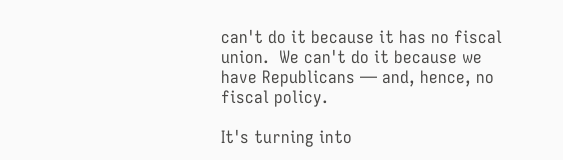can't do it because it has no fiscal union.  We can't do it because we have Republicans — and, hence, no fiscal policy.

It's turning into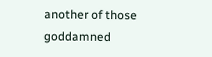another of those goddamned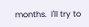months.  I'll try to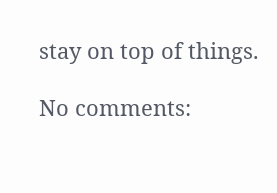stay on top of things.

No comments: